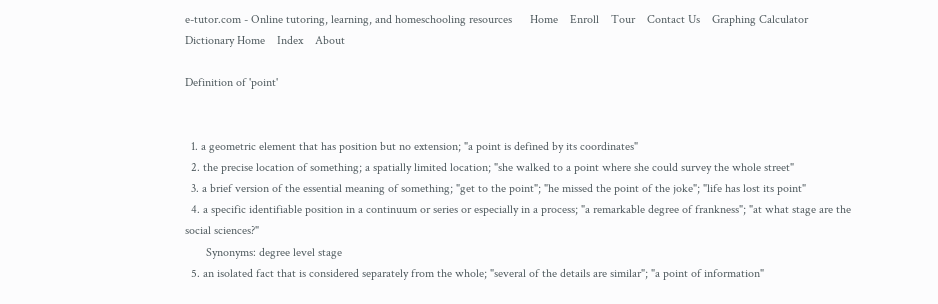e-tutor.com - Online tutoring, learning, and homeschooling resources      Home    Enroll    Tour    Contact Us    Graphing Calculator         Dictionary Home    Index    About

Definition of 'point'


  1. a geometric element that has position but no extension; "a point is defined by its coordinates"
  2. the precise location of something; a spatially limited location; "she walked to a point where she could survey the whole street"
  3. a brief version of the essential meaning of something; "get to the point"; "he missed the point of the joke"; "life has lost its point"
  4. a specific identifiable position in a continuum or series or especially in a process; "a remarkable degree of frankness"; "at what stage are the social sciences?"
       Synonyms: degree level stage
  5. an isolated fact that is considered separately from the whole; "several of the details are similar"; "a point of information"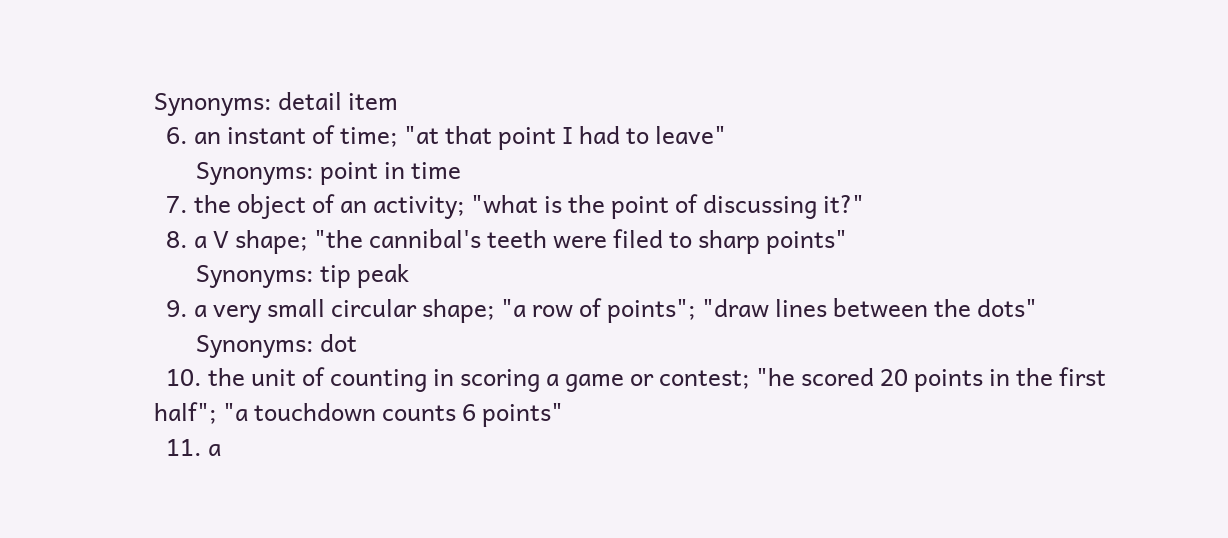Synonyms: detail item
  6. an instant of time; "at that point I had to leave"
       Synonyms: point in time
  7. the object of an activity; "what is the point of discussing it?"
  8. a V shape; "the cannibal's teeth were filed to sharp points"
       Synonyms: tip peak
  9. a very small circular shape; "a row of points"; "draw lines between the dots"
       Synonyms: dot
  10. the unit of counting in scoring a game or contest; "he scored 20 points in the first half"; "a touchdown counts 6 points"
  11. a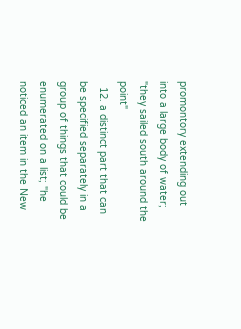promontory extending out into a large body of water; "they sailed south around the point"
  12. a distinct part that can be specified separately in a group of things that could be enumerated on a list; "he noticed an item in the New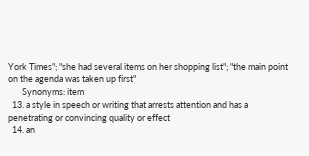York Times"; "she had several items on her shopping list"; "the main point on the agenda was taken up first"
       Synonyms: item
  13. a style in speech or writing that arrests attention and has a penetrating or convincing quality or effect
  14. an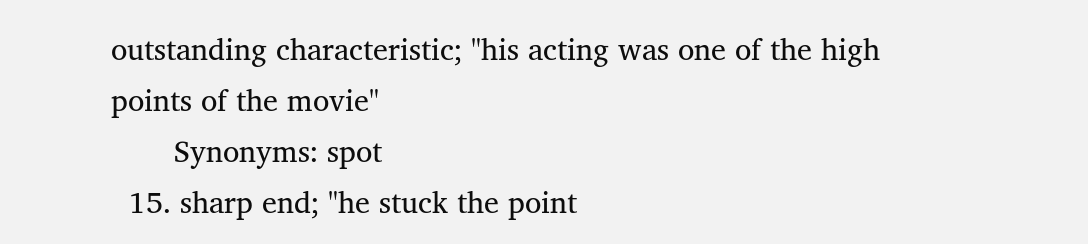outstanding characteristic; "his acting was one of the high points of the movie"
       Synonyms: spot
  15. sharp end; "he stuck the point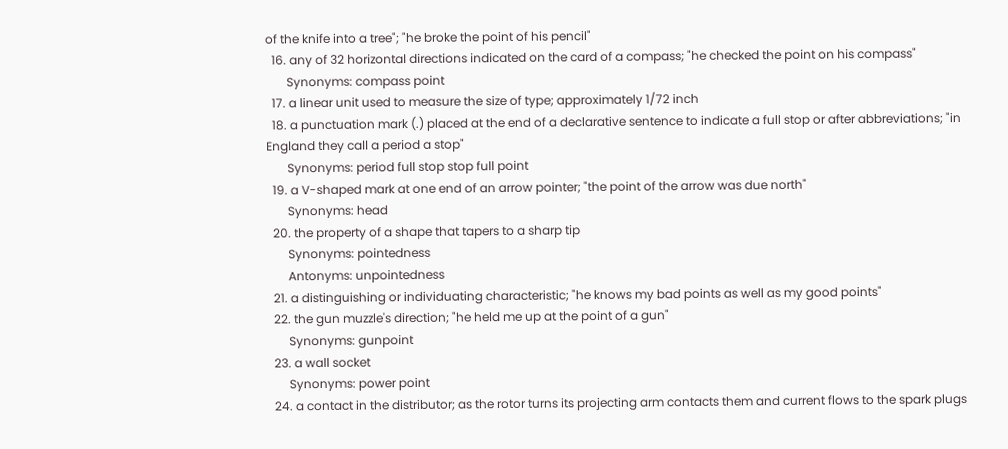of the knife into a tree"; "he broke the point of his pencil"
  16. any of 32 horizontal directions indicated on the card of a compass; "he checked the point on his compass"
       Synonyms: compass point
  17. a linear unit used to measure the size of type; approximately 1/72 inch
  18. a punctuation mark (.) placed at the end of a declarative sentence to indicate a full stop or after abbreviations; "in England they call a period a stop"
       Synonyms: period full stop stop full point
  19. a V-shaped mark at one end of an arrow pointer; "the point of the arrow was due north"
       Synonyms: head
  20. the property of a shape that tapers to a sharp tip
       Synonyms: pointedness
       Antonyms: unpointedness
  21. a distinguishing or individuating characteristic; "he knows my bad points as well as my good points"
  22. the gun muzzle's direction; "he held me up at the point of a gun"
       Synonyms: gunpoint
  23. a wall socket
       Synonyms: power point
  24. a contact in the distributor; as the rotor turns its projecting arm contacts them and current flows to the spark plugs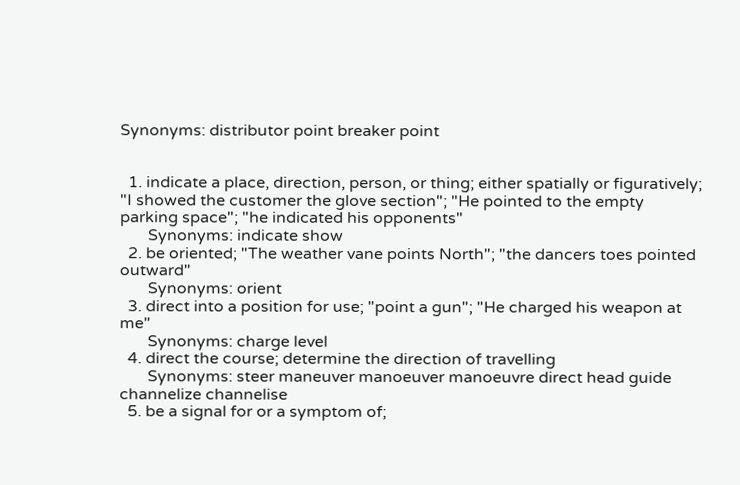Synonyms: distributor point breaker point


  1. indicate a place, direction, person, or thing; either spatially or figuratively; "I showed the customer the glove section"; "He pointed to the empty parking space"; "he indicated his opponents"
       Synonyms: indicate show
  2. be oriented; "The weather vane points North"; "the dancers toes pointed outward"
       Synonyms: orient
  3. direct into a position for use; "point a gun"; "He charged his weapon at me"
       Synonyms: charge level
  4. direct the course; determine the direction of travelling
       Synonyms: steer maneuver manoeuver manoeuvre direct head guide channelize channelise
  5. be a signal for or a symptom of;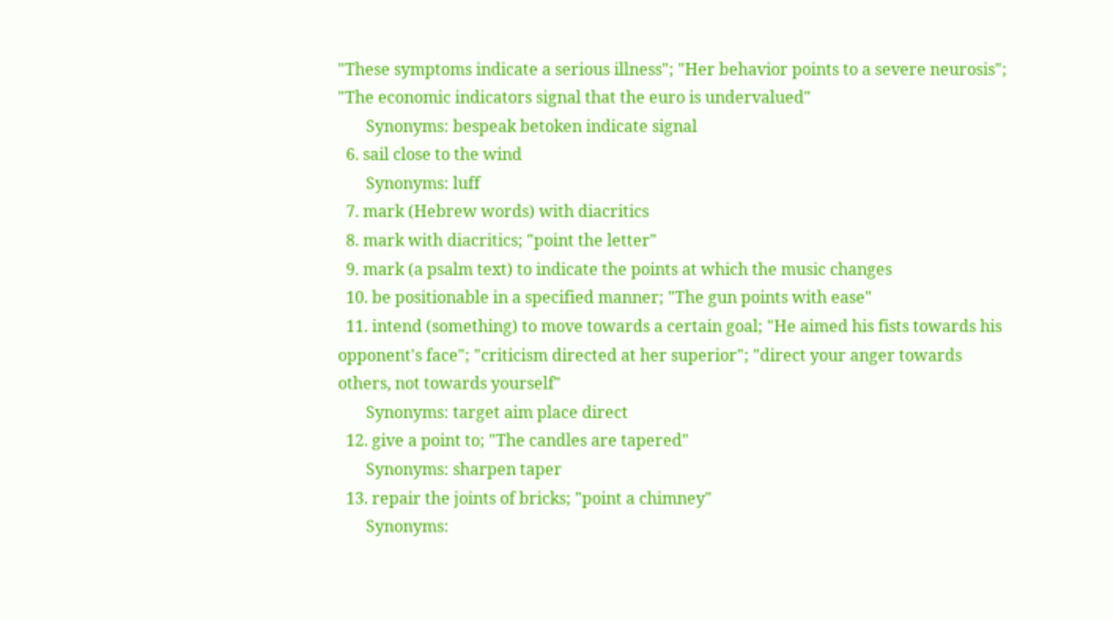"These symptoms indicate a serious illness"; "Her behavior points to a severe neurosis"; "The economic indicators signal that the euro is undervalued"
       Synonyms: bespeak betoken indicate signal
  6. sail close to the wind
       Synonyms: luff
  7. mark (Hebrew words) with diacritics
  8. mark with diacritics; "point the letter"
  9. mark (a psalm text) to indicate the points at which the music changes
  10. be positionable in a specified manner; "The gun points with ease"
  11. intend (something) to move towards a certain goal; "He aimed his fists towards his opponent's face"; "criticism directed at her superior"; "direct your anger towards others, not towards yourself"
       Synonyms: target aim place direct
  12. give a point to; "The candles are tapered"
       Synonyms: sharpen taper
  13. repair the joints of bricks; "point a chimney"
       Synonyms: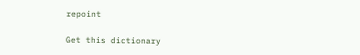repoint

Get this dictionary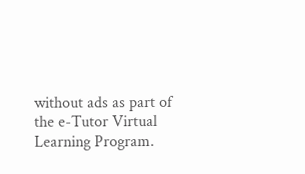without ads as part of the e-Tutor Virtual Learning Program.